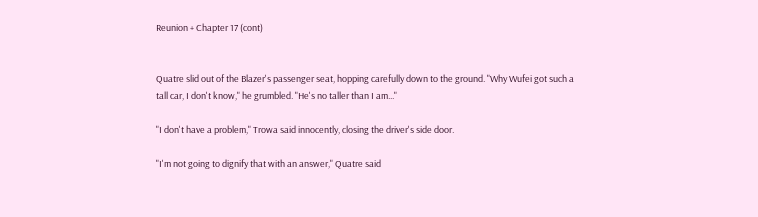Reunion + Chapter 17 (cont)


Quatre slid out of the Blazer's passenger seat, hopping carefully down to the ground. "Why Wufei got such a tall car, I don't know," he grumbled. "He's no taller than I am..."

"I don't have a problem," Trowa said innocently, closing the driver's side door.

"I'm not going to dignify that with an answer," Quatre said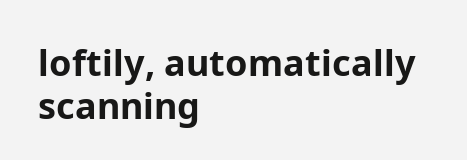loftily, automatically scanning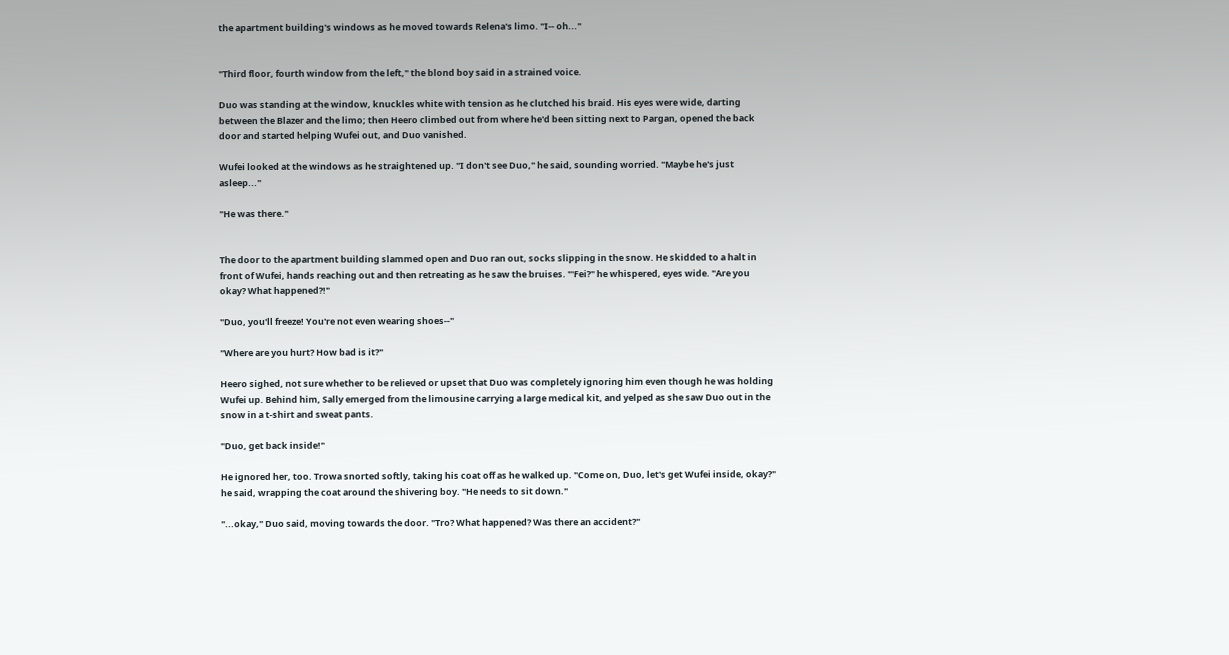the apartment building's windows as he moved towards Relena's limo. "I-- oh..."


"Third floor, fourth window from the left," the blond boy said in a strained voice.

Duo was standing at the window, knuckles white with tension as he clutched his braid. His eyes were wide, darting between the Blazer and the limo; then Heero climbed out from where he'd been sitting next to Pargan, opened the back door and started helping Wufei out, and Duo vanished.

Wufei looked at the windows as he straightened up. "I don't see Duo," he said, sounding worried. "Maybe he's just asleep..."

"He was there."


The door to the apartment building slammed open and Duo ran out, socks slipping in the snow. He skidded to a halt in front of Wufei, hands reaching out and then retreating as he saw the bruises. "'Fei?" he whispered, eyes wide. "Are you okay? What happened?!"

"Duo, you'll freeze! You're not even wearing shoes--"

"Where are you hurt? How bad is it?"

Heero sighed, not sure whether to be relieved or upset that Duo was completely ignoring him even though he was holding Wufei up. Behind him, Sally emerged from the limousine carrying a large medical kit, and yelped as she saw Duo out in the snow in a t-shirt and sweat pants.

"Duo, get back inside!"

He ignored her, too. Trowa snorted softly, taking his coat off as he walked up. "Come on, Duo, let's get Wufei inside, okay?" he said, wrapping the coat around the shivering boy. "He needs to sit down."

"...okay," Duo said, moving towards the door. "Tro? What happened? Was there an accident?"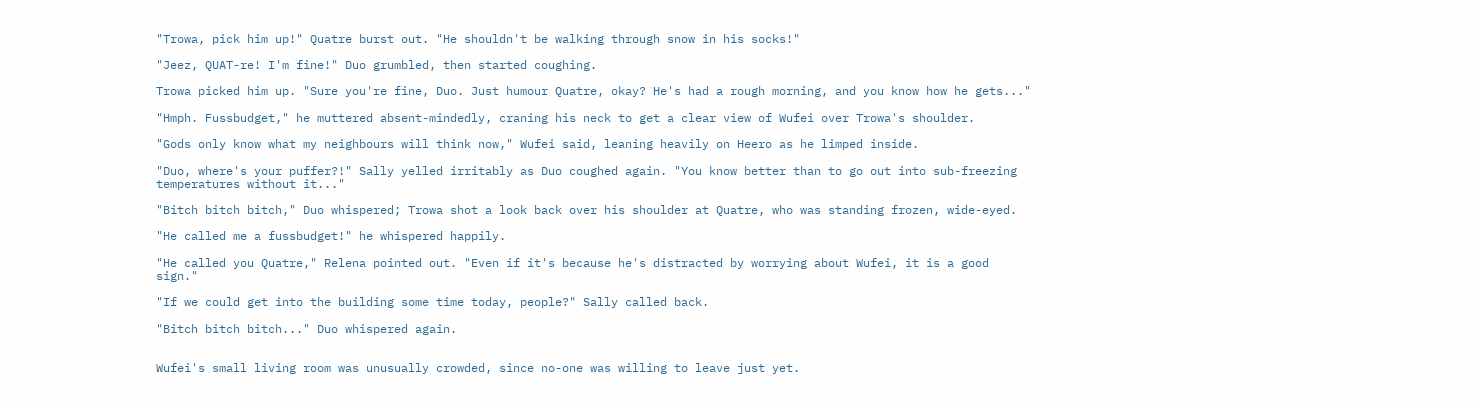"Trowa, pick him up!" Quatre burst out. "He shouldn't be walking through snow in his socks!"

"Jeez, QUAT-re! I'm fine!" Duo grumbled, then started coughing.

Trowa picked him up. "Sure you're fine, Duo. Just humour Quatre, okay? He's had a rough morning, and you know how he gets..."

"Hmph. Fussbudget," he muttered absent-mindedly, craning his neck to get a clear view of Wufei over Trowa's shoulder.

"Gods only know what my neighbours will think now," Wufei said, leaning heavily on Heero as he limped inside.

"Duo, where's your puffer?!" Sally yelled irritably as Duo coughed again. "You know better than to go out into sub-freezing temperatures without it..."

"Bitch bitch bitch," Duo whispered; Trowa shot a look back over his shoulder at Quatre, who was standing frozen, wide-eyed.

"He called me a fussbudget!" he whispered happily.

"He called you Quatre," Relena pointed out. "Even if it's because he's distracted by worrying about Wufei, it is a good sign."

"If we could get into the building some time today, people?" Sally called back.

"Bitch bitch bitch..." Duo whispered again.


Wufei's small living room was unusually crowded, since no-one was willing to leave just yet.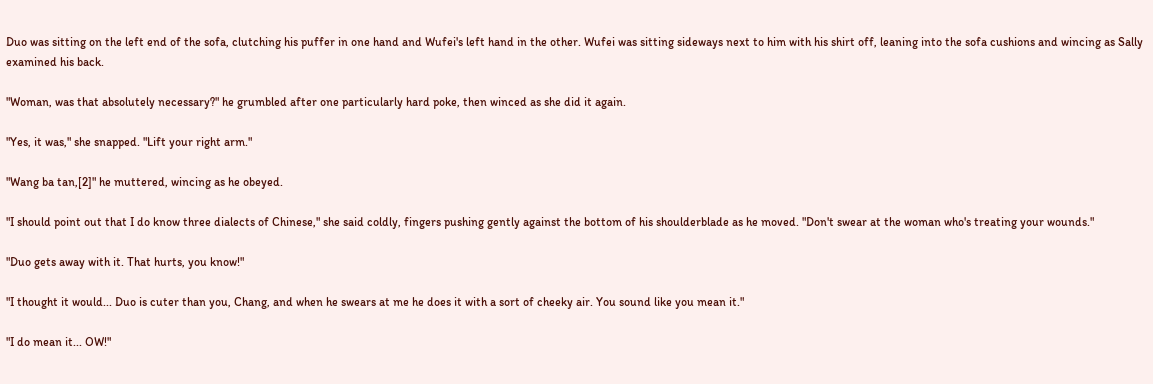Duo was sitting on the left end of the sofa, clutching his puffer in one hand and Wufei's left hand in the other. Wufei was sitting sideways next to him with his shirt off, leaning into the sofa cushions and wincing as Sally examined his back.

"Woman, was that absolutely necessary?" he grumbled after one particularly hard poke, then winced as she did it again.

"Yes, it was," she snapped. "Lift your right arm."

"Wang ba tan,[2]" he muttered, wincing as he obeyed.

"I should point out that I do know three dialects of Chinese," she said coldly, fingers pushing gently against the bottom of his shoulderblade as he moved. "Don't swear at the woman who's treating your wounds."

"Duo gets away with it. That hurts, you know!"

"I thought it would... Duo is cuter than you, Chang, and when he swears at me he does it with a sort of cheeky air. You sound like you mean it."

"I do mean it... OW!"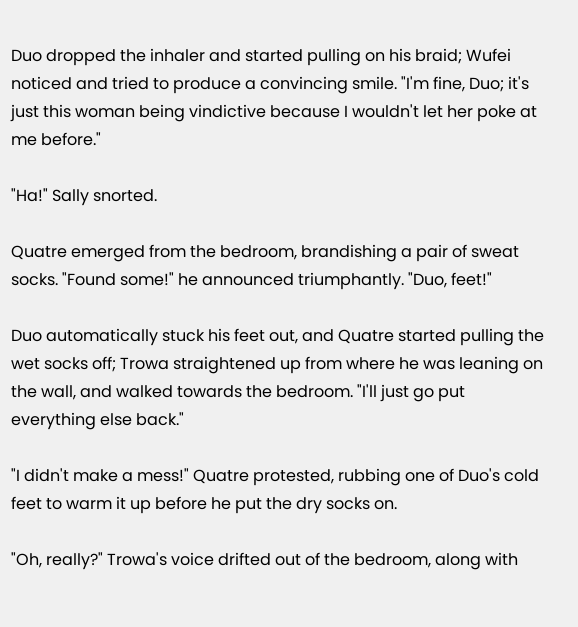Duo dropped the inhaler and started pulling on his braid; Wufei noticed and tried to produce a convincing smile. "I'm fine, Duo; it's just this woman being vindictive because I wouldn't let her poke at me before."

"Ha!" Sally snorted.

Quatre emerged from the bedroom, brandishing a pair of sweat socks. "Found some!" he announced triumphantly. "Duo, feet!"

Duo automatically stuck his feet out, and Quatre started pulling the wet socks off; Trowa straightened up from where he was leaning on the wall, and walked towards the bedroom. "I'll just go put everything else back."

"I didn't make a mess!" Quatre protested, rubbing one of Duo's cold feet to warm it up before he put the dry socks on.

"Oh, really?" Trowa's voice drifted out of the bedroom, along with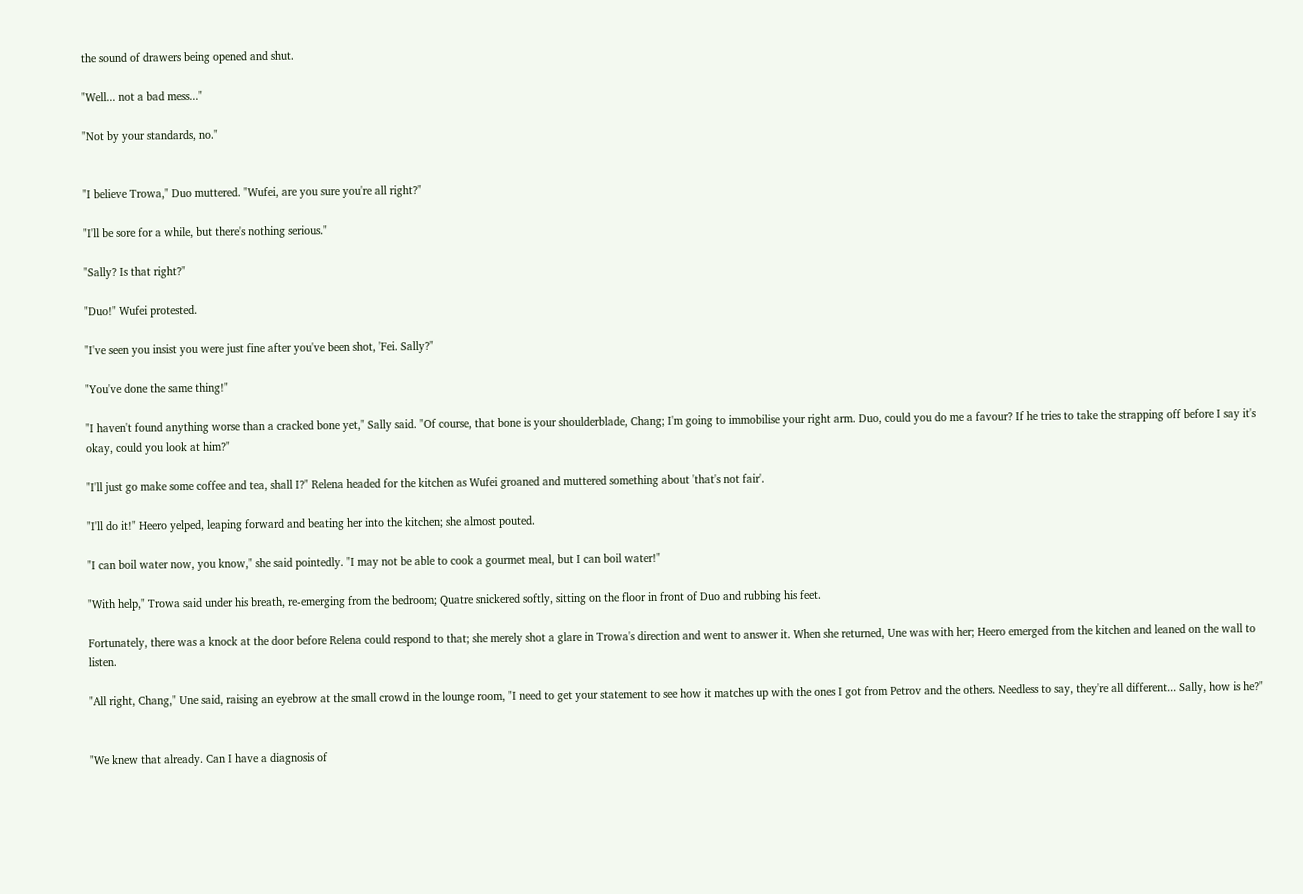the sound of drawers being opened and shut.

"Well... not a bad mess..."

"Not by your standards, no."


"I believe Trowa," Duo muttered. "Wufei, are you sure you're all right?"

"I'll be sore for a while, but there's nothing serious."

"Sally? Is that right?"

"Duo!" Wufei protested.

"I've seen you insist you were just fine after you've been shot, 'Fei. Sally?"

"You've done the same thing!"

"I haven't found anything worse than a cracked bone yet," Sally said. "Of course, that bone is your shoulderblade, Chang; I'm going to immobilise your right arm. Duo, could you do me a favour? If he tries to take the strapping off before I say it's okay, could you look at him?"

"I'll just go make some coffee and tea, shall I?" Relena headed for the kitchen as Wufei groaned and muttered something about 'that's not fair'.

"I'll do it!" Heero yelped, leaping forward and beating her into the kitchen; she almost pouted.

"I can boil water now, you know," she said pointedly. "I may not be able to cook a gourmet meal, but I can boil water!"

"With help," Trowa said under his breath, re-emerging from the bedroom; Quatre snickered softly, sitting on the floor in front of Duo and rubbing his feet.

Fortunately, there was a knock at the door before Relena could respond to that; she merely shot a glare in Trowa's direction and went to answer it. When she returned, Une was with her; Heero emerged from the kitchen and leaned on the wall to listen.

"All right, Chang," Une said, raising an eyebrow at the small crowd in the lounge room, "I need to get your statement to see how it matches up with the ones I got from Petrov and the others. Needless to say, they're all different... Sally, how is he?"


"We knew that already. Can I have a diagnosis of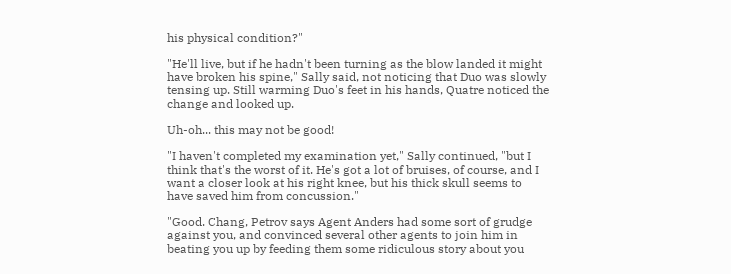his physical condition?"

"He'll live, but if he hadn't been turning as the blow landed it might have broken his spine," Sally said, not noticing that Duo was slowly tensing up. Still warming Duo's feet in his hands, Quatre noticed the change and looked up.

Uh-oh... this may not be good!

"I haven't completed my examination yet," Sally continued, "but I think that's the worst of it. He's got a lot of bruises, of course, and I want a closer look at his right knee, but his thick skull seems to have saved him from concussion."

"Good. Chang, Petrov says Agent Anders had some sort of grudge against you, and convinced several other agents to join him in beating you up by feeding them some ridiculous story about you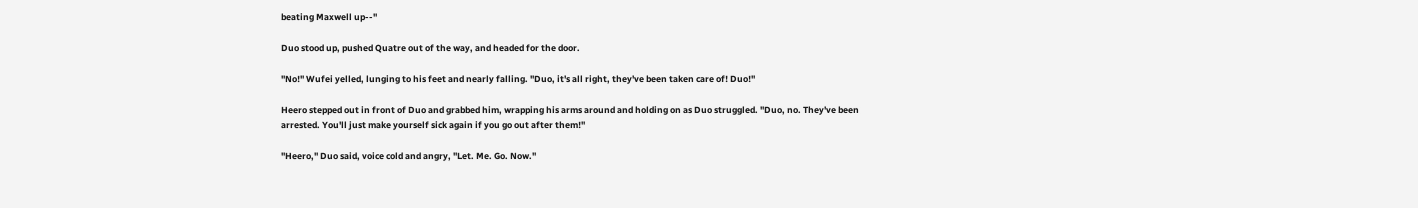beating Maxwell up--"

Duo stood up, pushed Quatre out of the way, and headed for the door.

"No!" Wufei yelled, lunging to his feet and nearly falling. "Duo, it's all right, they've been taken care of! Duo!"

Heero stepped out in front of Duo and grabbed him, wrapping his arms around and holding on as Duo struggled. "Duo, no. They've been arrested. You'll just make yourself sick again if you go out after them!"

"Heero," Duo said, voice cold and angry, "Let. Me. Go. Now."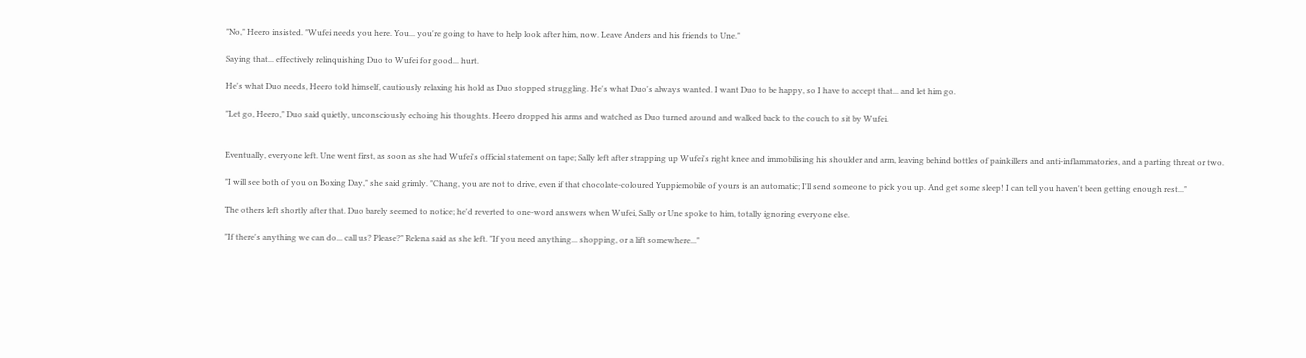"No," Heero insisted. "Wufei needs you here. You... you're going to have to help look after him, now. Leave Anders and his friends to Une."

Saying that... effectively relinquishing Duo to Wufei for good... hurt.

He's what Duo needs, Heero told himself, cautiously relaxing his hold as Duo stopped struggling. He's what Duo's always wanted. I want Duo to be happy, so I have to accept that... and let him go.

"Let go, Heero," Duo said quietly, unconsciously echoing his thoughts. Heero dropped his arms and watched as Duo turned around and walked back to the couch to sit by Wufei.


Eventually, everyone left. Une went first, as soon as she had Wufei's official statement on tape; Sally left after strapping up Wufei's right knee and immobilising his shoulder and arm, leaving behind bottles of painkillers and anti-inflammatories, and a parting threat or two.

"I will see both of you on Boxing Day," she said grimly. "Chang, you are not to drive, even if that chocolate-coloured Yuppiemobile of yours is an automatic; I'll send someone to pick you up. And get some sleep! I can tell you haven't been getting enough rest..."

The others left shortly after that. Duo barely seemed to notice; he'd reverted to one-word answers when Wufei, Sally or Une spoke to him, totally ignoring everyone else.

"If there's anything we can do... call us? Please?" Relena said as she left. "If you need anything... shopping, or a lift somewhere..."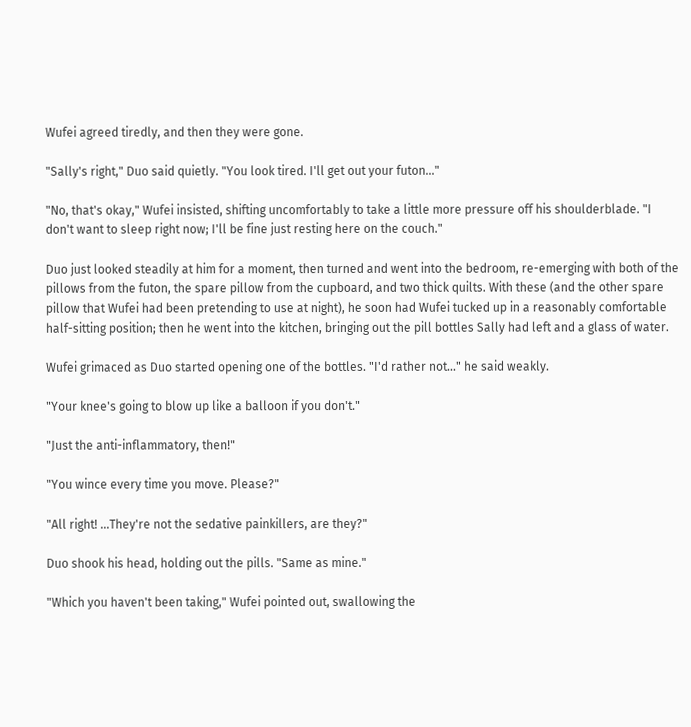Wufei agreed tiredly, and then they were gone.

"Sally's right," Duo said quietly. "You look tired. I'll get out your futon..."

"No, that's okay," Wufei insisted, shifting uncomfortably to take a little more pressure off his shoulderblade. "I don't want to sleep right now; I'll be fine just resting here on the couch."

Duo just looked steadily at him for a moment, then turned and went into the bedroom, re-emerging with both of the pillows from the futon, the spare pillow from the cupboard, and two thick quilts. With these (and the other spare pillow that Wufei had been pretending to use at night), he soon had Wufei tucked up in a reasonably comfortable half-sitting position; then he went into the kitchen, bringing out the pill bottles Sally had left and a glass of water.

Wufei grimaced as Duo started opening one of the bottles. "I'd rather not..." he said weakly.

"Your knee's going to blow up like a balloon if you don't."

"Just the anti-inflammatory, then!"

"You wince every time you move. Please?"

"All right! ...They're not the sedative painkillers, are they?"

Duo shook his head, holding out the pills. "Same as mine."

"Which you haven't been taking," Wufei pointed out, swallowing the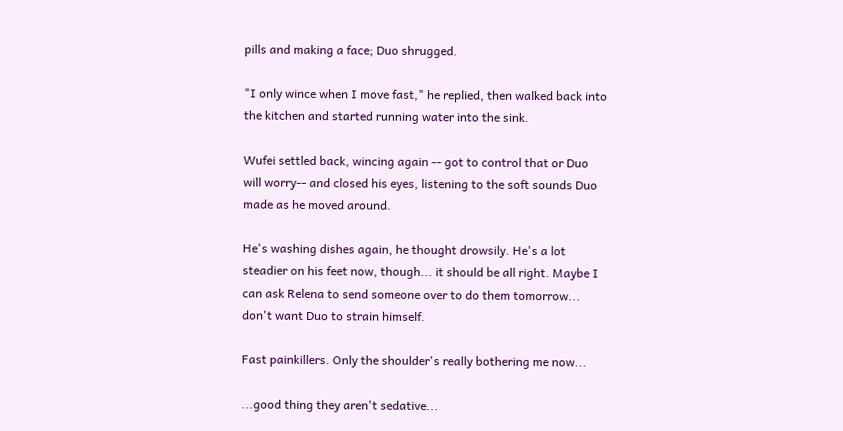pills and making a face; Duo shrugged.

"I only wince when I move fast," he replied, then walked back into the kitchen and started running water into the sink.

Wufei settled back, wincing again -- got to control that or Duo will worry-- and closed his eyes, listening to the soft sounds Duo made as he moved around.

He's washing dishes again, he thought drowsily. He's a lot steadier on his feet now, though... it should be all right. Maybe I can ask Relena to send someone over to do them tomorrow... don't want Duo to strain himself.

Fast painkillers. Only the shoulder's really bothering me now...

...good thing they aren't sedative...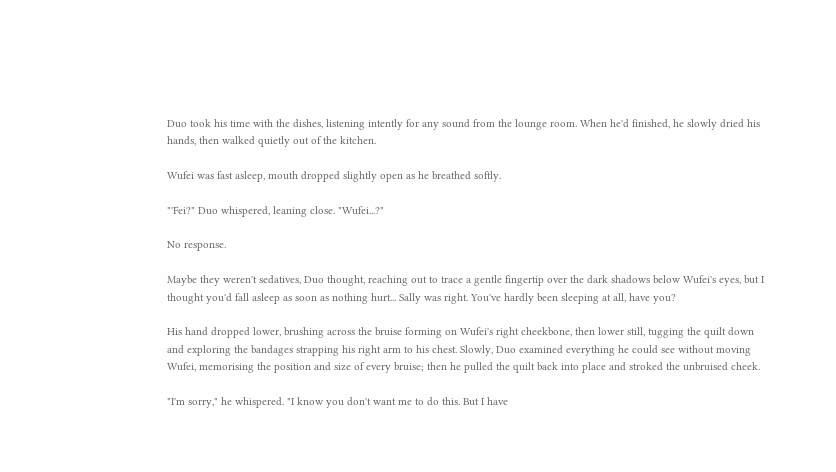Duo took his time with the dishes, listening intently for any sound from the lounge room. When he'd finished, he slowly dried his hands, then walked quietly out of the kitchen.

Wufei was fast asleep, mouth dropped slightly open as he breathed softly.

"'Fei?" Duo whispered, leaning close. "Wufei...?"

No response.

Maybe they weren't sedatives, Duo thought, reaching out to trace a gentle fingertip over the dark shadows below Wufei's eyes, but I thought you'd fall asleep as soon as nothing hurt... Sally was right. You've hardly been sleeping at all, have you?

His hand dropped lower, brushing across the bruise forming on Wufei's right cheekbone, then lower still, tugging the quilt down and exploring the bandages strapping his right arm to his chest. Slowly, Duo examined everything he could see without moving Wufei, memorising the position and size of every bruise; then he pulled the quilt back into place and stroked the unbruised cheek.

"I'm sorry," he whispered. "I know you don't want me to do this. But I have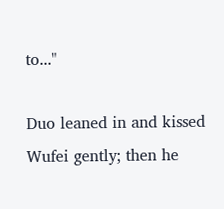to..."

Duo leaned in and kissed Wufei gently; then he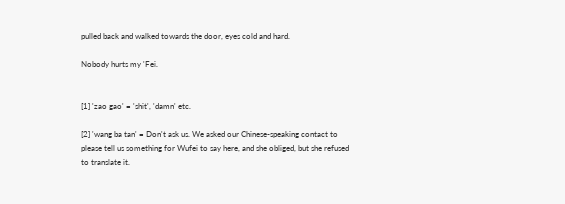pulled back and walked towards the door, eyes cold and hard.

Nobody hurts my 'Fei.


[1] 'zao gao' = 'shit', 'damn' etc.

[2] 'wang ba tan' = Don't ask us. We asked our Chinese-speaking contact to please tell us something for Wufei to say here, and she obliged, but she refused to translate it.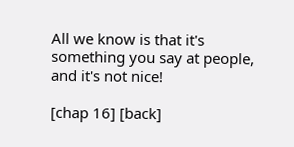All we know is that it's something you say at people, and it's not nice!

[chap 16] [back]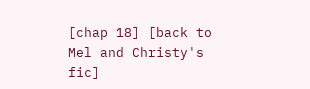[chap 18] [back to Mel and Christy's fic]